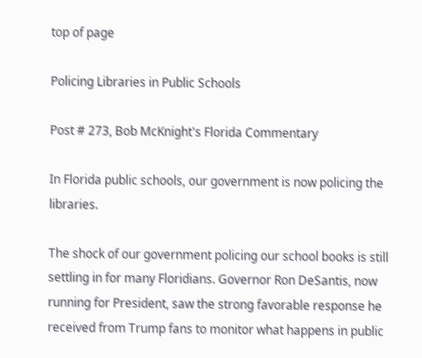top of page

Policing Libraries in Public Schools

Post # 273, Bob McKnight's Florida Commentary

In Florida public schools, our government is now policing the libraries.

The shock of our government policing our school books is still settling in for many Floridians. Governor Ron DeSantis, now running for President, saw the strong favorable response he received from Trump fans to monitor what happens in public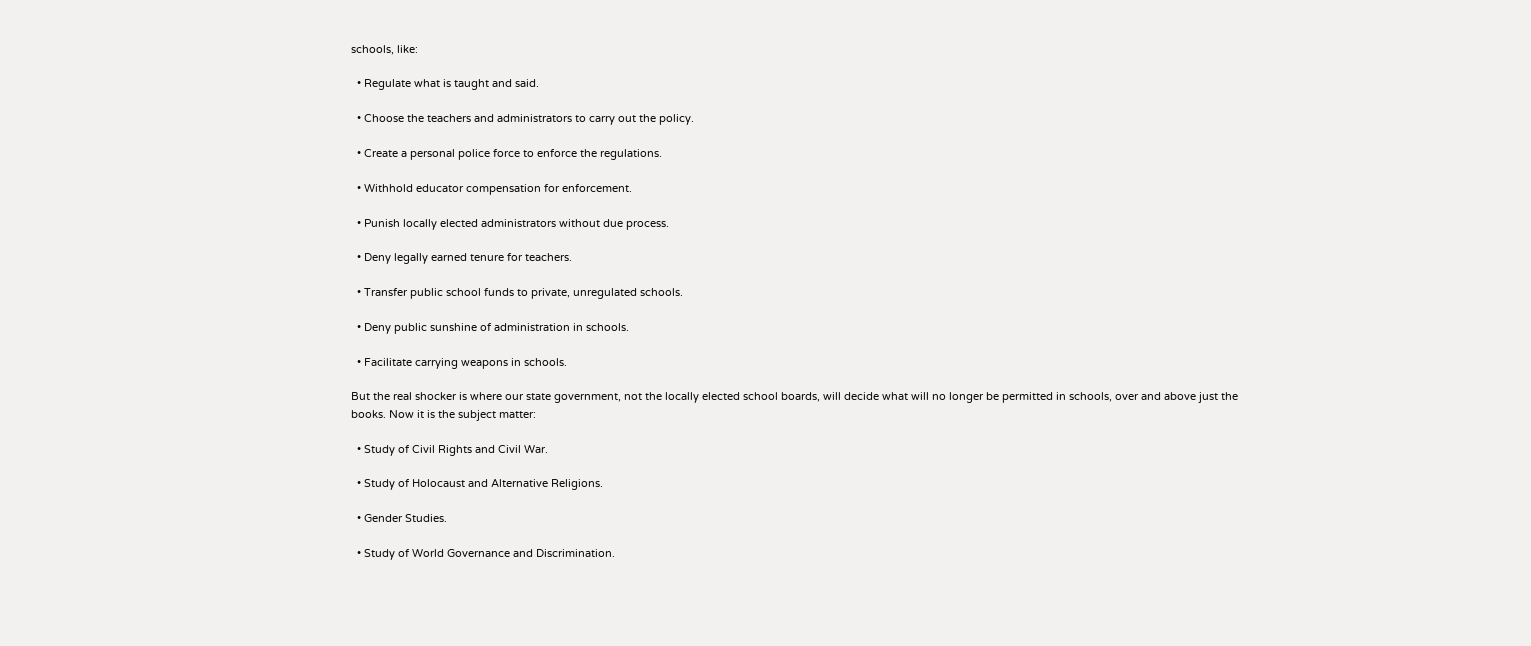schools, like:

  • Regulate what is taught and said.

  • Choose the teachers and administrators to carry out the policy.

  • Create a personal police force to enforce the regulations.

  • Withhold educator compensation for enforcement.

  • Punish locally elected administrators without due process.

  • Deny legally earned tenure for teachers.

  • Transfer public school funds to private, unregulated schools.

  • Deny public sunshine of administration in schools.

  • Facilitate carrying weapons in schools.

But the real shocker is where our state government, not the locally elected school boards, will decide what will no longer be permitted in schools, over and above just the books. Now it is the subject matter:

  • Study of Civil Rights and Civil War.

  • Study of Holocaust and Alternative Religions.

  • Gender Studies.

  • Study of World Governance and Discrimination.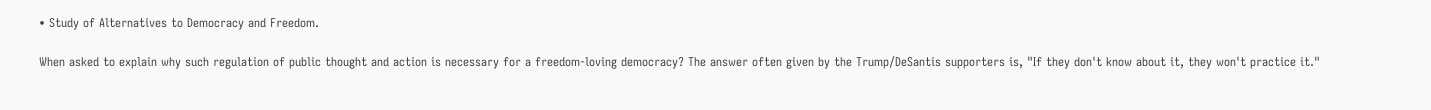• Study of Alternatives to Democracy and Freedom.

When asked to explain why such regulation of public thought and action is necessary for a freedom-loving democracy? The answer often given by the Trump/DeSantis supporters is, "If they don't know about it, they won't practice it."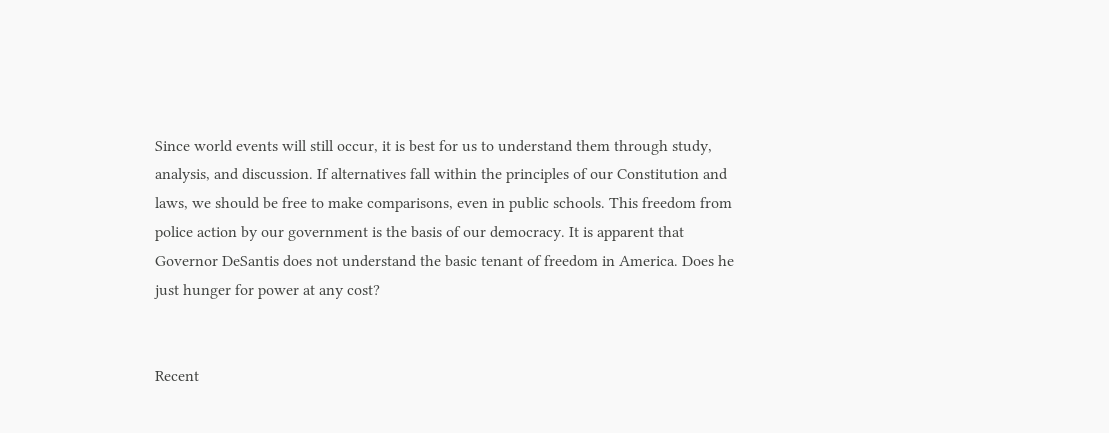Since world events will still occur, it is best for us to understand them through study, analysis, and discussion. If alternatives fall within the principles of our Constitution and laws, we should be free to make comparisons, even in public schools. This freedom from police action by our government is the basis of our democracy. It is apparent that Governor DeSantis does not understand the basic tenant of freedom in America. Does he just hunger for power at any cost?


Recent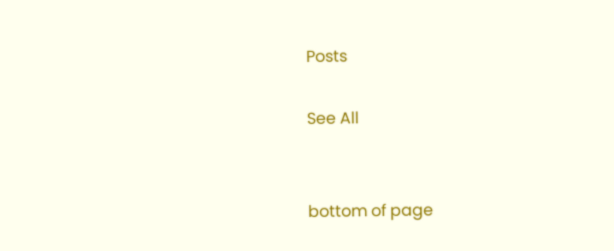Posts

See All


bottom of page